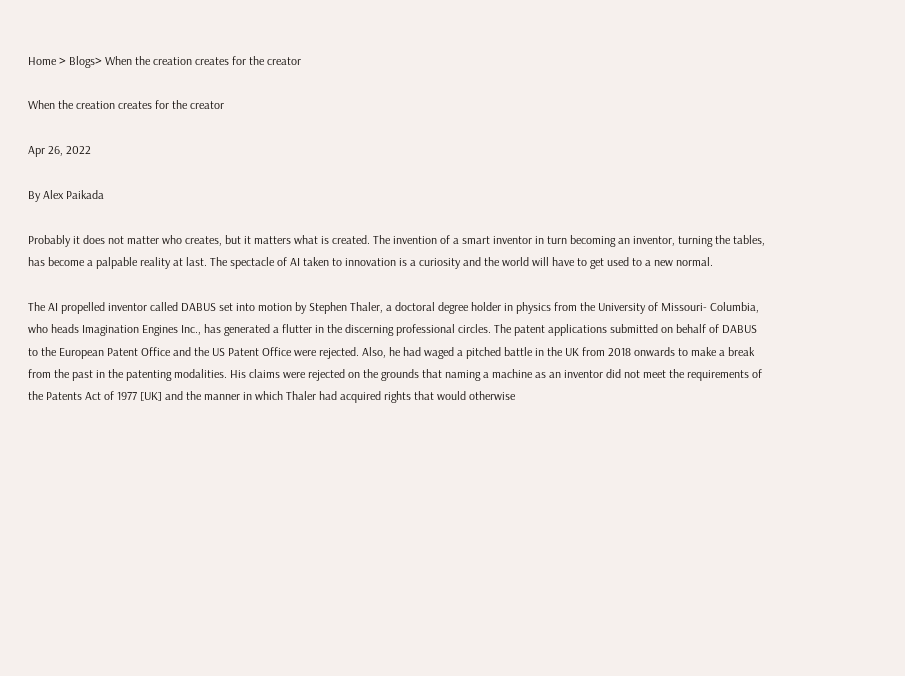Home > Blogs> When the creation creates for the creator

When the creation creates for the creator

Apr 26, 2022

By Alex Paikada

Probably it does not matter who creates, but it matters what is created. The invention of a smart inventor in turn becoming an inventor, turning the tables, has become a palpable reality at last. The spectacle of AI taken to innovation is a curiosity and the world will have to get used to a new normal.

The AI propelled inventor called DABUS set into motion by Stephen Thaler, a doctoral degree holder in physics from the University of Missouri- Columbia, who heads Imagination Engines Inc., has generated a flutter in the discerning professional circles. The patent applications submitted on behalf of DABUS to the European Patent Office and the US Patent Office were rejected. Also, he had waged a pitched battle in the UK from 2018 onwards to make a break from the past in the patenting modalities. His claims were rejected on the grounds that naming a machine as an inventor did not meet the requirements of the Patents Act of 1977 [UK] and the manner in which Thaler had acquired rights that would otherwise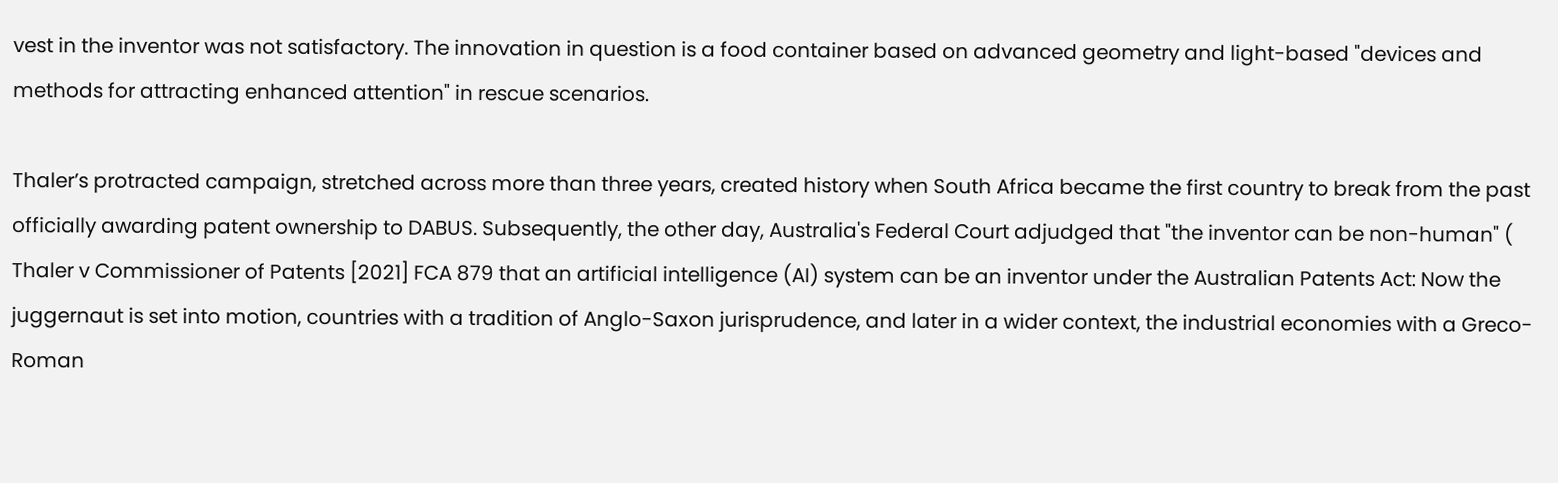vest in the inventor was not satisfactory. The innovation in question is a food container based on advanced geometry and light-based "devices and methods for attracting enhanced attention" in rescue scenarios.

Thaler’s protracted campaign, stretched across more than three years, created history when South Africa became the first country to break from the past officially awarding patent ownership to DABUS. Subsequently, the other day, Australia's Federal Court adjudged that "the inventor can be non-human" ( Thaler v Commissioner of Patents [2021] FCA 879 that an artificial intelligence (AI) system can be an inventor under the Australian Patents Act: Now the juggernaut is set into motion, countries with a tradition of Anglo-Saxon jurisprudence, and later in a wider context, the industrial economies with a Greco-Roman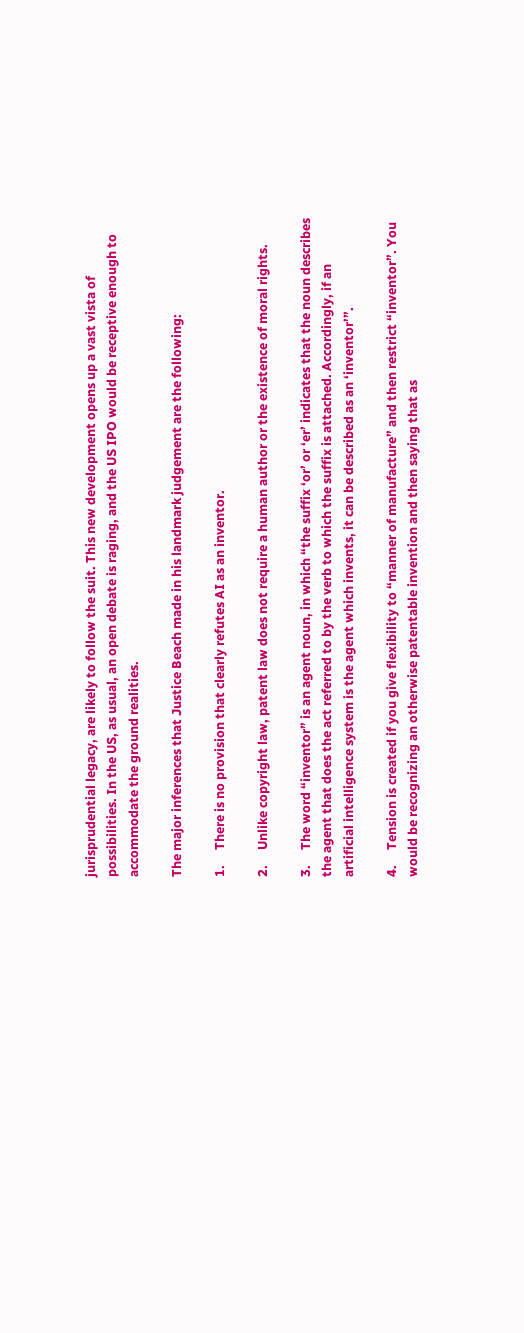jurisprudential legacy, are likely to follow the suit. This new development opens up a vast vista of possibilities. In the US, as usual, an open debate is raging, and the US IPO would be receptive enough to accommodate the ground realities.

The major inferences that Justice Beach made in his landmark judgement are the following:

1.     There is no provision that clearly refutes AI as an inventor.

2.     Unlike copyright law, patent law does not require a human author or the existence of moral rights.

3.     The word “inventor” is an agent noun, in which “the suffix ‘or’ or ‘er’ indicates that the noun describes the agent that does the act referred to by the verb to which the suffix is attached. Accordingly, if an artificial intelligence system is the agent which invents, it can be described as an ‘inventor’”.

4.     Tension is created if you give flexibility to “manner of manufacture” and then restrict “inventor”. You would be recognizing an otherwise patentable invention and then saying that as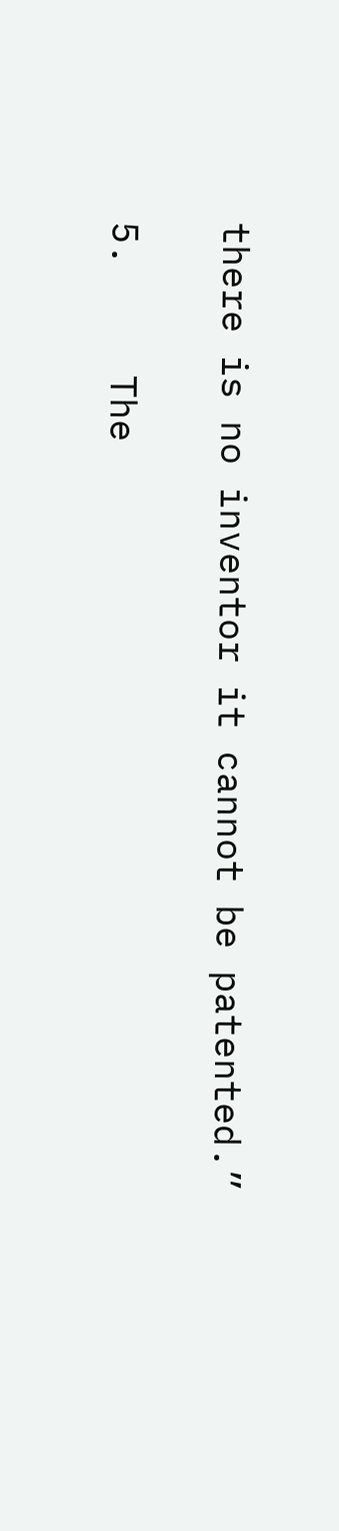there is no inventor it cannot be patented.”

5.     The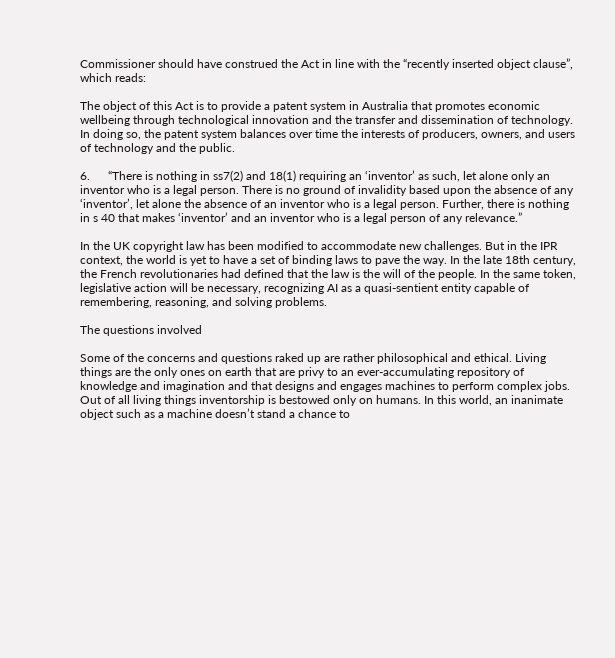Commissioner should have construed the Act in line with the “recently inserted object clause”, which reads:

The object of this Act is to provide a patent system in Australia that promotes economic wellbeing through technological innovation and the transfer and dissemination of technology. In doing so, the patent system balances over time the interests of producers, owners, and users of technology and the public.

6.      “There is nothing in ss7(2) and 18(1) requiring an ‘inventor’ as such, let alone only an inventor who is a legal person. There is no ground of invalidity based upon the absence of any ‘inventor’, let alone the absence of an inventor who is a legal person. Further, there is nothing in s 40 that makes ‘inventor’ and an inventor who is a legal person of any relevance.”

In the UK copyright law has been modified to accommodate new challenges. But in the IPR context, the world is yet to have a set of binding laws to pave the way. In the late 18th century, the French revolutionaries had defined that the law is the will of the people. In the same token, legislative action will be necessary, recognizing AI as a quasi-sentient entity capable of remembering, reasoning, and solving problems.

The questions involved

Some of the concerns and questions raked up are rather philosophical and ethical. Living things are the only ones on earth that are privy to an ever-accumulating repository of knowledge and imagination and that designs and engages machines to perform complex jobs. Out of all living things inventorship is bestowed only on humans. In this world, an inanimate object such as a machine doesn’t stand a chance to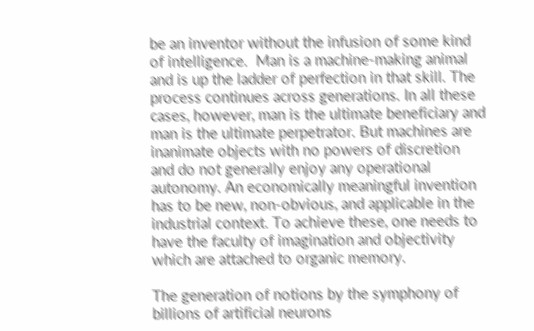be an inventor without the infusion of some kind of intelligence.  Man is a machine-making animal and is up the ladder of perfection in that skill. The process continues across generations. In all these cases, however, man is the ultimate beneficiary and man is the ultimate perpetrator. But machines are inanimate objects with no powers of discretion and do not generally enjoy any operational autonomy. An economically meaningful invention has to be new, non-obvious, and applicable in the industrial context. To achieve these, one needs to have the faculty of imagination and objectivity which are attached to organic memory.

The generation of notions by the symphony of billions of artificial neurons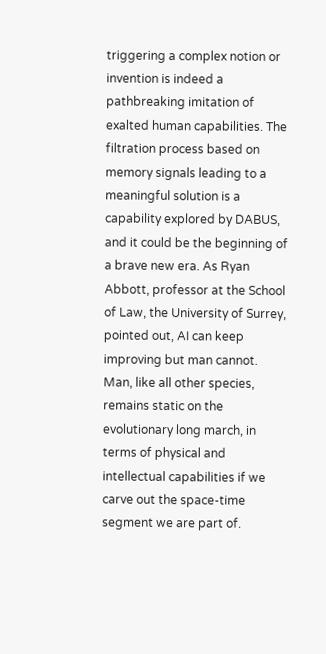triggering a complex notion or invention is indeed a pathbreaking imitation of exalted human capabilities. The filtration process based on memory signals leading to a meaningful solution is a capability explored by DABUS, and it could be the beginning of a brave new era. As Ryan Abbott, professor at the School of Law, the University of Surrey, pointed out, AI can keep improving but man cannot. Man, like all other species, remains static on the evolutionary long march, in terms of physical and intellectual capabilities if we carve out the space-time segment we are part of.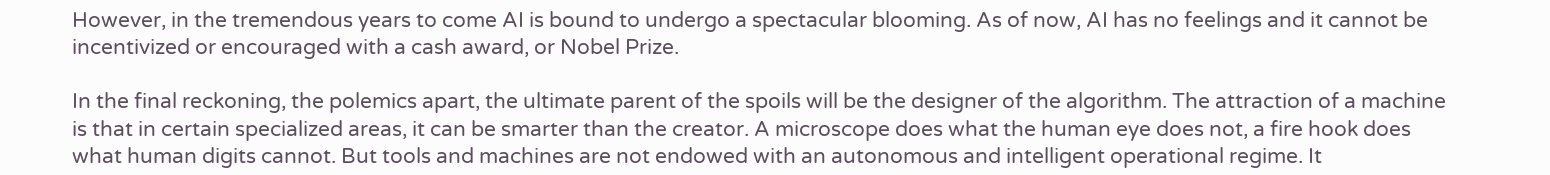However, in the tremendous years to come AI is bound to undergo a spectacular blooming. As of now, AI has no feelings and it cannot be incentivized or encouraged with a cash award, or Nobel Prize.

In the final reckoning, the polemics apart, the ultimate parent of the spoils will be the designer of the algorithm. The attraction of a machine is that in certain specialized areas, it can be smarter than the creator. A microscope does what the human eye does not, a fire hook does what human digits cannot. But tools and machines are not endowed with an autonomous and intelligent operational regime. It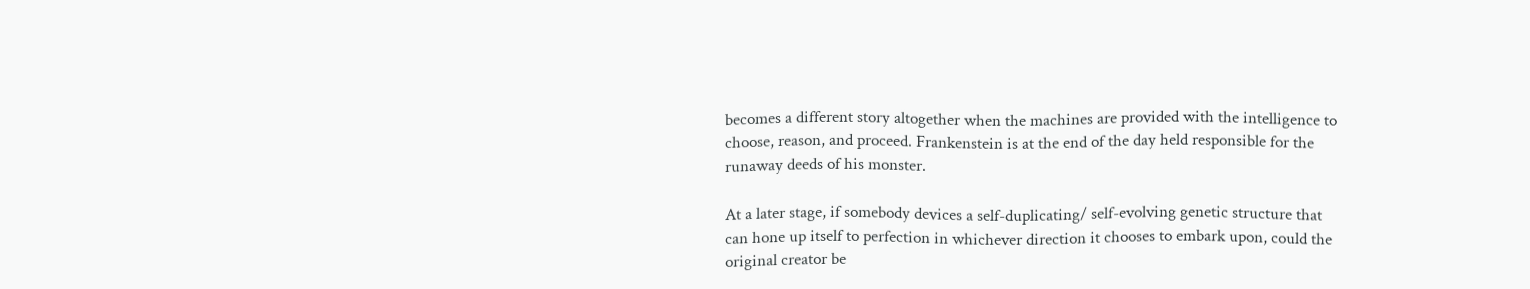becomes a different story altogether when the machines are provided with the intelligence to choose, reason, and proceed. Frankenstein is at the end of the day held responsible for the runaway deeds of his monster.

At a later stage, if somebody devices a self-duplicating/ self-evolving genetic structure that can hone up itself to perfection in whichever direction it chooses to embark upon, could the original creator be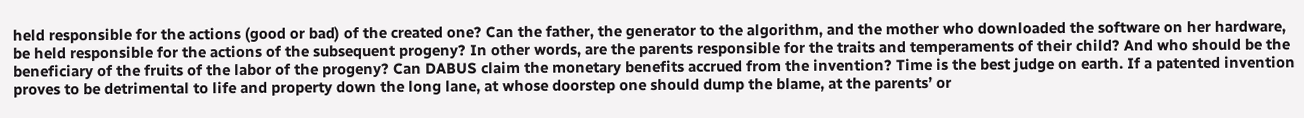held responsible for the actions (good or bad) of the created one? Can the father, the generator to the algorithm, and the mother who downloaded the software on her hardware, be held responsible for the actions of the subsequent progeny? In other words, are the parents responsible for the traits and temperaments of their child? And who should be the beneficiary of the fruits of the labor of the progeny? Can DABUS claim the monetary benefits accrued from the invention? Time is the best judge on earth. If a patented invention proves to be detrimental to life and property down the long lane, at whose doorstep one should dump the blame, at the parents’ or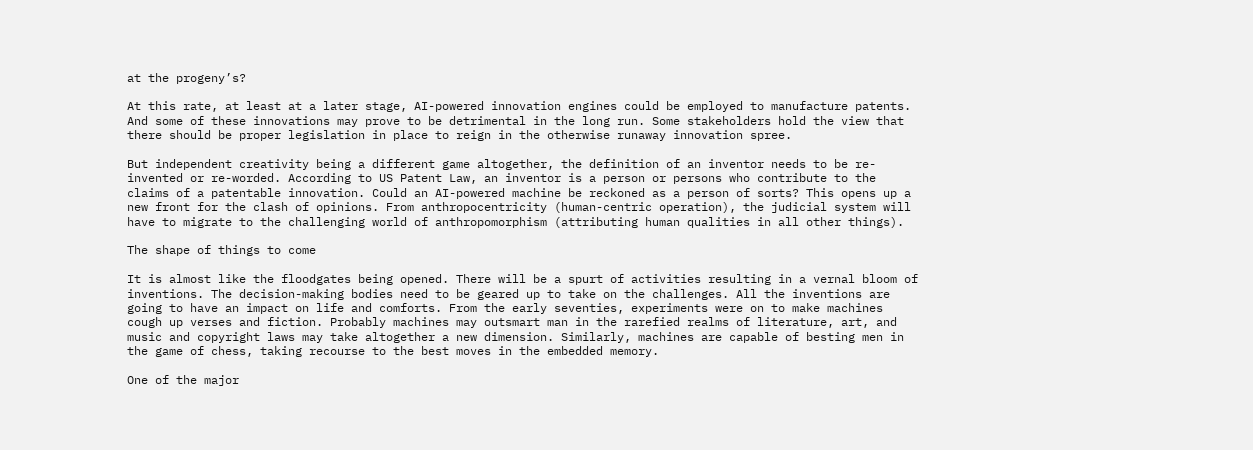at the progeny’s?

At this rate, at least at a later stage, AI-powered innovation engines could be employed to manufacture patents. And some of these innovations may prove to be detrimental in the long run. Some stakeholders hold the view that there should be proper legislation in place to reign in the otherwise runaway innovation spree.

But independent creativity being a different game altogether, the definition of an inventor needs to be re-invented or re-worded. According to US Patent Law, an inventor is a person or persons who contribute to the claims of a patentable innovation. Could an AI-powered machine be reckoned as a person of sorts? This opens up a new front for the clash of opinions. From anthropocentricity (human-centric operation), the judicial system will have to migrate to the challenging world of anthropomorphism (attributing human qualities in all other things).

The shape of things to come

It is almost like the floodgates being opened. There will be a spurt of activities resulting in a vernal bloom of inventions. The decision-making bodies need to be geared up to take on the challenges. All the inventions are going to have an impact on life and comforts. From the early seventies, experiments were on to make machines cough up verses and fiction. Probably machines may outsmart man in the rarefied realms of literature, art, and music and copyright laws may take altogether a new dimension. Similarly, machines are capable of besting men in the game of chess, taking recourse to the best moves in the embedded memory.

One of the major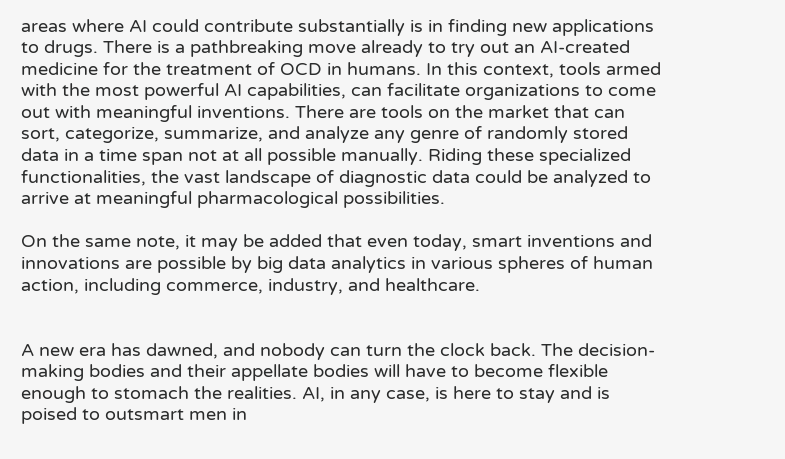areas where AI could contribute substantially is in finding new applications to drugs. There is a pathbreaking move already to try out an AI-created medicine for the treatment of OCD in humans. In this context, tools armed with the most powerful AI capabilities, can facilitate organizations to come out with meaningful inventions. There are tools on the market that can sort, categorize, summarize, and analyze any genre of randomly stored data in a time span not at all possible manually. Riding these specialized functionalities, the vast landscape of diagnostic data could be analyzed to arrive at meaningful pharmacological possibilities.

On the same note, it may be added that even today, smart inventions and innovations are possible by big data analytics in various spheres of human action, including commerce, industry, and healthcare.


A new era has dawned, and nobody can turn the clock back. The decision-making bodies and their appellate bodies will have to become flexible enough to stomach the realities. AI, in any case, is here to stay and is poised to outsmart men in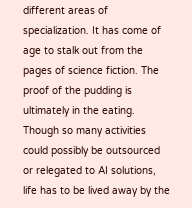different areas of specialization. It has come of age to stalk out from the pages of science fiction. The proof of the pudding is ultimately in the eating. Though so many activities could possibly be outsourced or relegated to AI solutions, life has to be lived away by the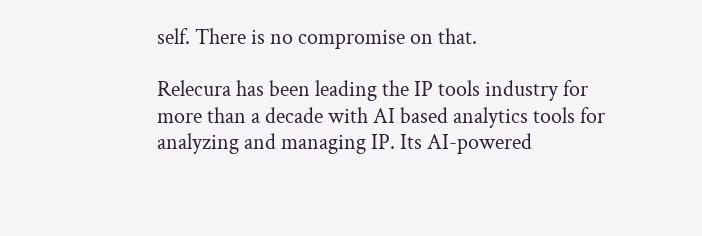self. There is no compromise on that.

Relecura has been leading the IP tools industry for more than a decade with AI based analytics tools for analyzing and managing IP. Its AI-powered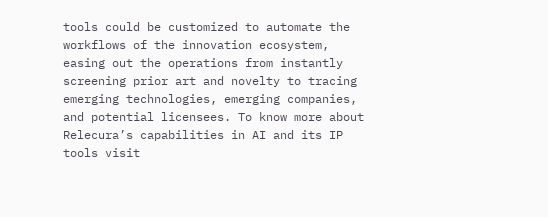tools could be customized to automate the workflows of the innovation ecosystem, easing out the operations from instantly screening prior art and novelty to tracing emerging technologies, emerging companies, and potential licensees. To know more about Relecura’s capabilities in AI and its IP tools visit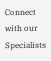Connect with our Specialists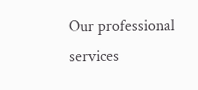Our professional services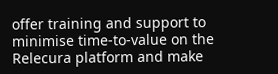offer training and support to minimise time-to-value on the Relecura platform and make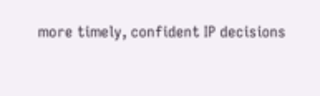more timely, confident IP decisions